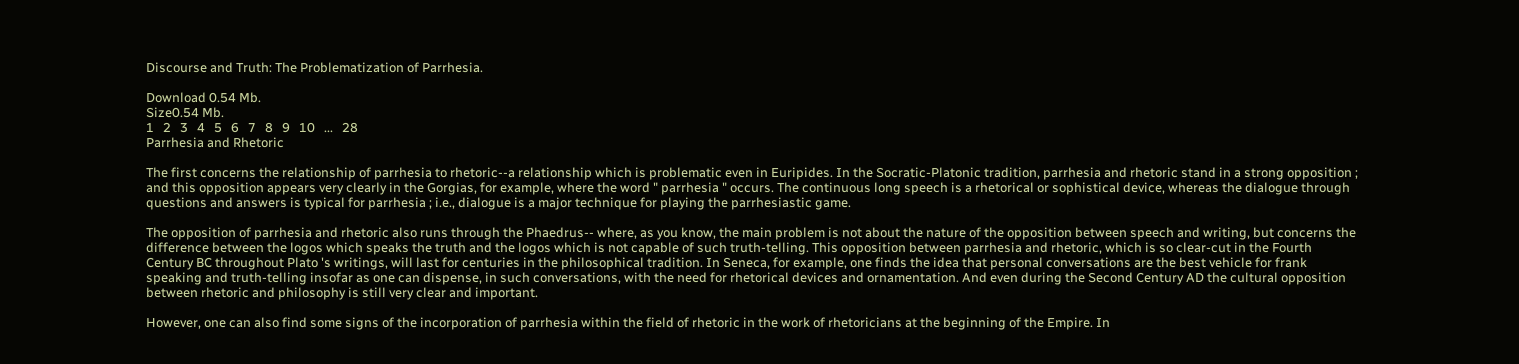Discourse and Truth: The Problematization of Parrhesia.

Download 0.54 Mb.
Size0.54 Mb.
1   2   3   4   5   6   7   8   9   10   ...   28
Parrhesia and Rhetoric

The first concerns the relationship of parrhesia to rhetoric--a relationship which is problematic even in Euripides. In the Socratic-Platonic tradition, parrhesia and rhetoric stand in a strong opposition ; and this opposition appears very clearly in the Gorgias, for example, where the word " parrhesia " occurs. The continuous long speech is a rhetorical or sophistical device, whereas the dialogue through questions and answers is typical for parrhesia ; i.e., dialogue is a major technique for playing the parrhesiastic game.

The opposition of parrhesia and rhetoric also runs through the Phaedrus-- where, as you know, the main problem is not about the nature of the opposition between speech and writing, but concerns the difference between the logos which speaks the truth and the logos which is not capable of such truth-telling. This opposition between parrhesia and rhetoric, which is so clear-cut in the Fourth Century BC throughout Plato 's writings, will last for centuries in the philosophical tradition. In Seneca, for example, one finds the idea that personal conversations are the best vehicle for frank speaking and truth-telling insofar as one can dispense, in such conversations, with the need for rhetorical devices and ornamentation. And even during the Second Century AD the cultural opposition between rhetoric and philosophy is still very clear and important.

However, one can also find some signs of the incorporation of parrhesia within the field of rhetoric in the work of rhetoricians at the beginning of the Empire. In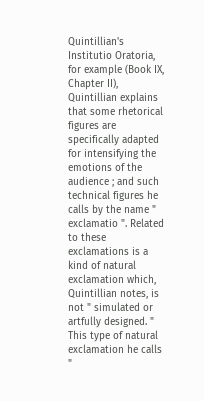Quintillian's Institutio Oratoria, for example (Book IX, Chapter II), Quintillian explains that some rhetorical figures are specifically adapted for intensifying the emotions of the audience ; and such technical figures he calls by the name " exclamatio ". Related to these exclamations is a kind of natural exclamation which, Quintillian notes, is not " simulated or artfully designed. " This type of natural exclamation he calls "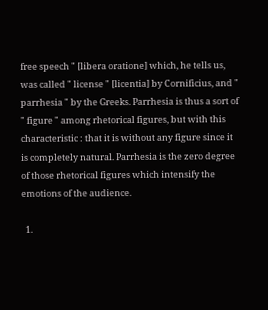free speech " [libera oratione] which, he tells us, was called " license " [licentia] by Cornificius, and " parrhesia " by the Greeks. Parrhesia is thus a sort of " figure " among rhetorical figures, but with this characteristic : that it is without any figure since it is completely natural. Parrhesia is the zero degree of those rhetorical figures which intensify the emotions of the audience.

  1.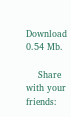Download 0.54 Mb.

    Share with your friends: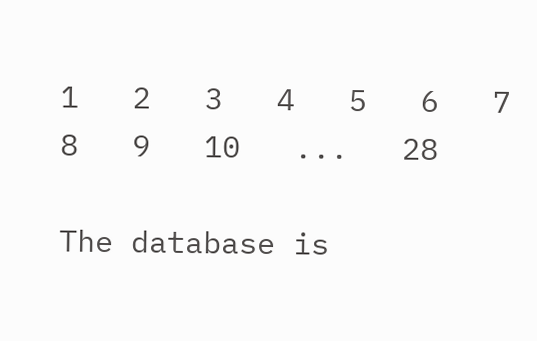1   2   3   4   5   6   7   8   9   10   ...   28

The database is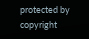protected by copyright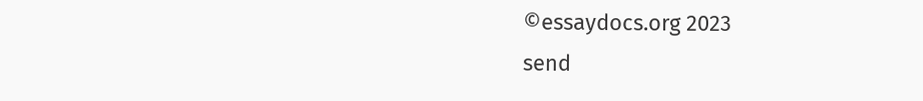©essaydocs.org 2023
send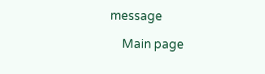message

    Main page